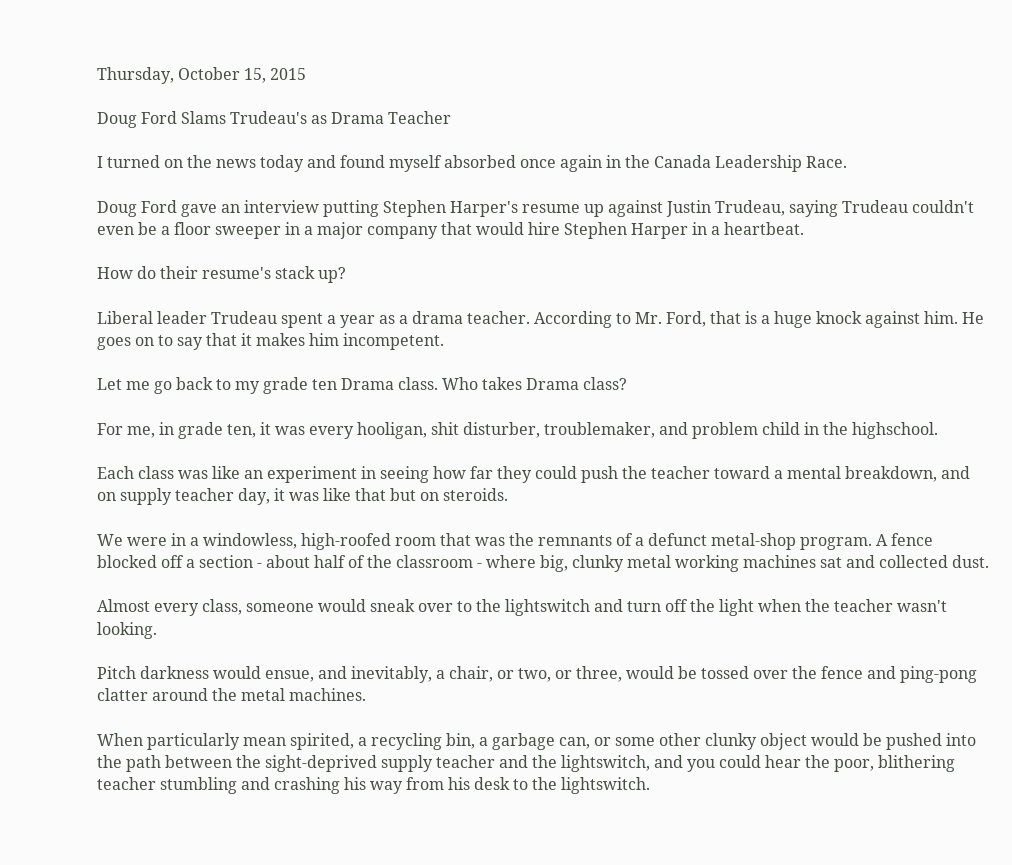Thursday, October 15, 2015

Doug Ford Slams Trudeau's as Drama Teacher

I turned on the news today and found myself absorbed once again in the Canada Leadership Race.

Doug Ford gave an interview putting Stephen Harper's resume up against Justin Trudeau, saying Trudeau couldn't even be a floor sweeper in a major company that would hire Stephen Harper in a heartbeat.

How do their resume's stack up?

Liberal leader Trudeau spent a year as a drama teacher. According to Mr. Ford, that is a huge knock against him. He goes on to say that it makes him incompetent.

Let me go back to my grade ten Drama class. Who takes Drama class?

For me, in grade ten, it was every hooligan, shit disturber, troublemaker, and problem child in the highschool.

Each class was like an experiment in seeing how far they could push the teacher toward a mental breakdown, and on supply teacher day, it was like that but on steroids.

We were in a windowless, high-roofed room that was the remnants of a defunct metal-shop program. A fence blocked off a section - about half of the classroom - where big, clunky metal working machines sat and collected dust.

Almost every class, someone would sneak over to the lightswitch and turn off the light when the teacher wasn't looking.

Pitch darkness would ensue, and inevitably, a chair, or two, or three, would be tossed over the fence and ping-pong clatter around the metal machines.

When particularly mean spirited, a recycling bin, a garbage can, or some other clunky object would be pushed into the path between the sight-deprived supply teacher and the lightswitch, and you could hear the poor, blithering teacher stumbling and crashing his way from his desk to the lightswitch.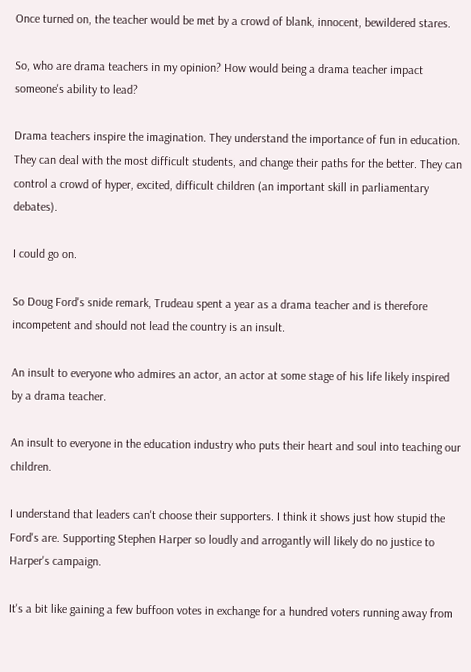Once turned on, the teacher would be met by a crowd of blank, innocent, bewildered stares.

So, who are drama teachers in my opinion? How would being a drama teacher impact someone's ability to lead?

Drama teachers inspire the imagination. They understand the importance of fun in education. They can deal with the most difficult students, and change their paths for the better. They can control a crowd of hyper, excited, difficult children (an important skill in parliamentary debates).

I could go on.

So Doug Ford's snide remark, Trudeau spent a year as a drama teacher and is therefore incompetent and should not lead the country is an insult.

An insult to everyone who admires an actor, an actor at some stage of his life likely inspired by a drama teacher.

An insult to everyone in the education industry who puts their heart and soul into teaching our children.

I understand that leaders can't choose their supporters. I think it shows just how stupid the Ford's are. Supporting Stephen Harper so loudly and arrogantly will likely do no justice to Harper's campaign.

It's a bit like gaining a few buffoon votes in exchange for a hundred voters running away from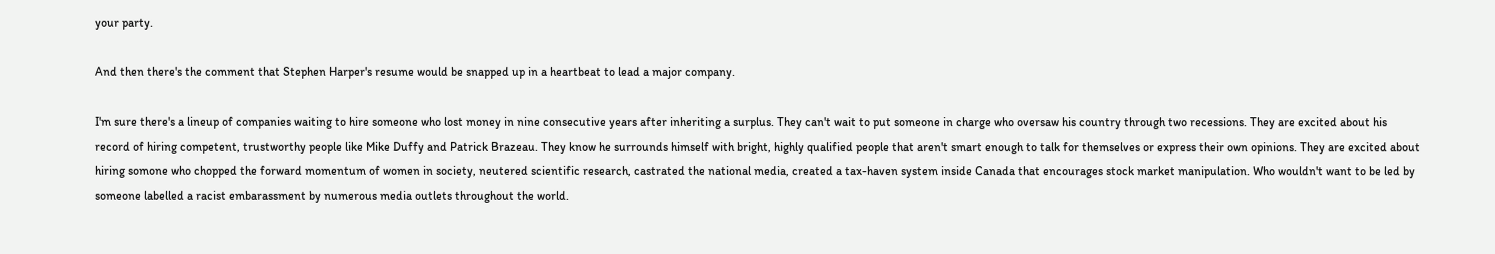your party.

And then there's the comment that Stephen Harper's resume would be snapped up in a heartbeat to lead a major company.

I'm sure there's a lineup of companies waiting to hire someone who lost money in nine consecutive years after inheriting a surplus. They can't wait to put someone in charge who oversaw his country through two recessions. They are excited about his record of hiring competent, trustworthy people like Mike Duffy and Patrick Brazeau. They know he surrounds himself with bright, highly qualified people that aren't smart enough to talk for themselves or express their own opinions. They are excited about hiring somone who chopped the forward momentum of women in society, neutered scientific research, castrated the national media, created a tax-haven system inside Canada that encourages stock market manipulation. Who wouldn't want to be led by someone labelled a racist embarassment by numerous media outlets throughout the world.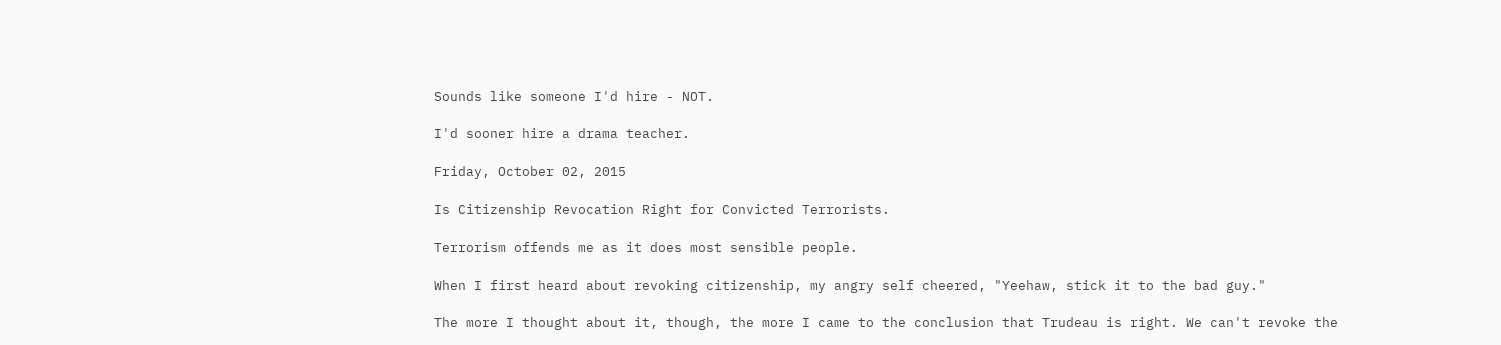Sounds like someone I'd hire - NOT.

I'd sooner hire a drama teacher.

Friday, October 02, 2015

Is Citizenship Revocation Right for Convicted Terrorists.

Terrorism offends me as it does most sensible people.

When I first heard about revoking citizenship, my angry self cheered, "Yeehaw, stick it to the bad guy."

The more I thought about it, though, the more I came to the conclusion that Trudeau is right. We can't revoke the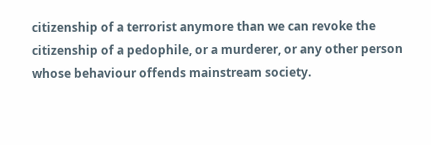citizenship of a terrorist anymore than we can revoke the citizenship of a pedophile, or a murderer, or any other person whose behaviour offends mainstream society.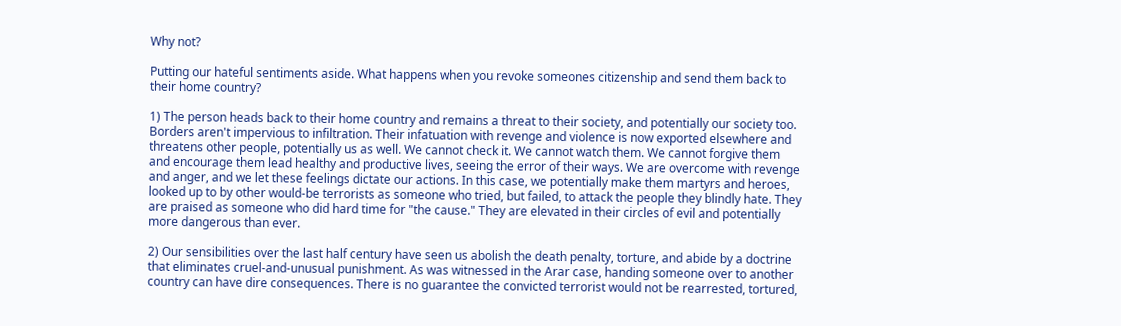Why not?

Putting our hateful sentiments aside. What happens when you revoke someones citizenship and send them back to their home country?

1) The person heads back to their home country and remains a threat to their society, and potentially our society too. Borders aren't impervious to infiltration. Their infatuation with revenge and violence is now exported elsewhere and threatens other people, potentially us as well. We cannot check it. We cannot watch them. We cannot forgive them and encourage them lead healthy and productive lives, seeing the error of their ways. We are overcome with revenge and anger, and we let these feelings dictate our actions. In this case, we potentially make them martyrs and heroes, looked up to by other would-be terrorists as someone who tried, but failed, to attack the people they blindly hate. They are praised as someone who did hard time for "the cause." They are elevated in their circles of evil and potentially more dangerous than ever.

2) Our sensibilities over the last half century have seen us abolish the death penalty, torture, and abide by a doctrine that eliminates cruel-and-unusual punishment. As was witnessed in the Arar case, handing someone over to another country can have dire consequences. There is no guarantee the convicted terrorist would not be rearrested, tortured,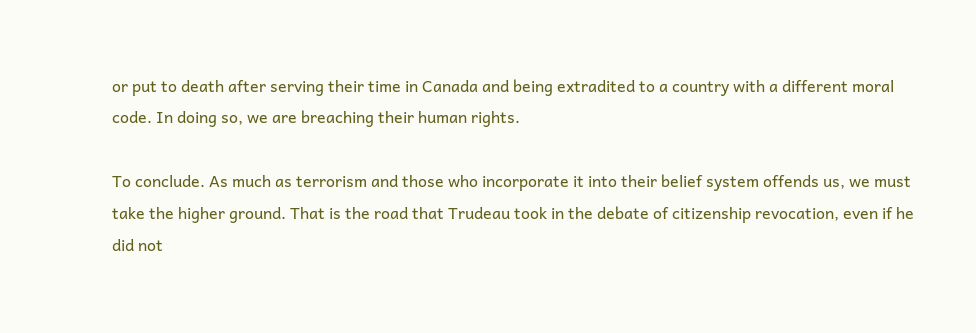or put to death after serving their time in Canada and being extradited to a country with a different moral code. In doing so, we are breaching their human rights.

To conclude. As much as terrorism and those who incorporate it into their belief system offends us, we must take the higher ground. That is the road that Trudeau took in the debate of citizenship revocation, even if he did not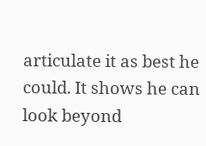articulate it as best he could. It shows he can look beyond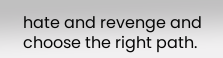hate and revenge and choose the right path.